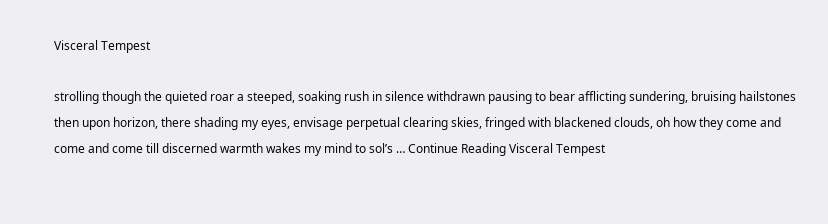Visceral Tempest

strolling though the quieted roar a steeped, soaking rush in silence withdrawn pausing to bear afflicting sundering, bruising hailstones then upon horizon, there shading my eyes, envisage perpetual clearing skies, fringed with blackened clouds, oh how they come and come and come till discerned warmth wakes my mind to sol’s … Continue Reading Visceral Tempest